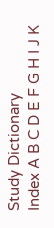Study Dictionary
Index A B C D E F G H I J K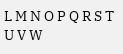L M N O P Q R S T U V W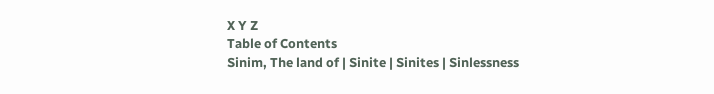X Y Z
Table of Contents
Sinim, The land of | Sinite | Sinites | Sinlessness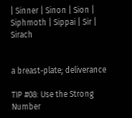| Sinner | Sinon | Sion | Siphmoth | Sippai | Sir | Sirach


a breast-plate; deliverance

TIP #08: Use the Strong Number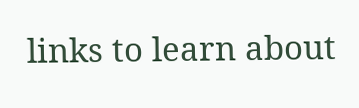links to learn about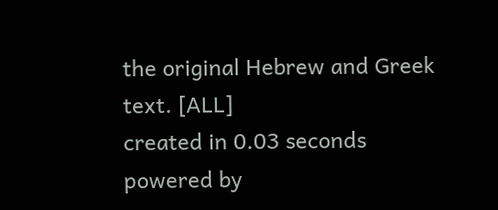the original Hebrew and Greek text. [ALL]
created in 0.03 seconds
powered by